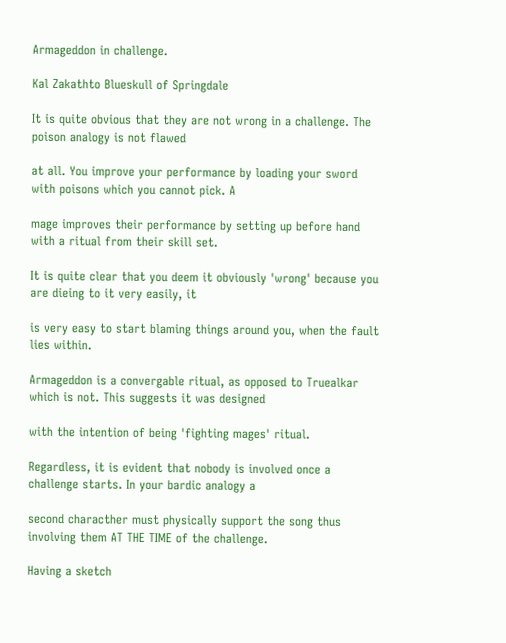Armageddon in challenge.

Kal Zakathto Blueskull of Springdale

It is quite obvious that they are not wrong in a challenge. The poison analogy is not flawed

at all. You improve your performance by loading your sword with poisons which you cannot pick. A

mage improves their performance by setting up before hand with a ritual from their skill set.

It is quite clear that you deem it obviously 'wrong' because you are dieing to it very easily, it

is very easy to start blaming things around you, when the fault lies within.

Armageddon is a convergable ritual, as opposed to Truealkar which is not. This suggests it was designed

with the intention of being 'fighting mages' ritual.

Regardless, it is evident that nobody is involved once a challenge starts. In your bardic analogy a

second characther must physically support the song thus involving them AT THE TIME of the challenge.

Having a sketch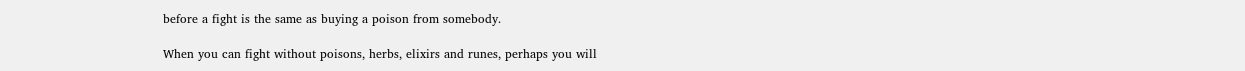before a fight is the same as buying a poison from somebody.

When you can fight without poisons, herbs, elixirs and runes, perhaps you will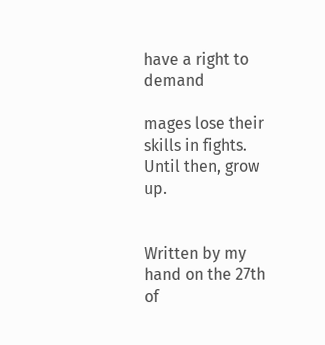have a right to demand

mages lose their skills in fights. Until then, grow up.


Written by my hand on the 27th of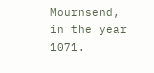Mournsend, in the year 1071.